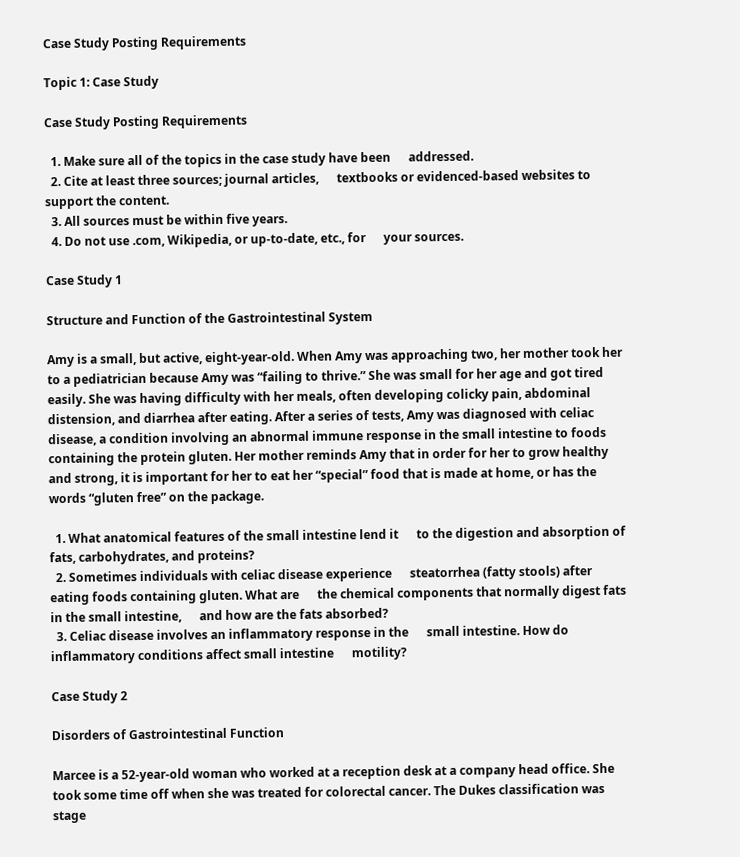Case Study Posting Requirements

Topic 1: Case Study

Case Study Posting Requirements

  1. Make sure all of the topics in the case study have been      addressed.
  2. Cite at least three sources; journal articles,      textbooks or evidenced-based websites to support the content.
  3. All sources must be within five years.
  4. Do not use .com, Wikipedia, or up-to-date, etc., for      your sources.

Case Study 1

Structure and Function of the Gastrointestinal System

Amy is a small, but active, eight-year-old. When Amy was approaching two, her mother took her to a pediatrician because Amy was “failing to thrive.” She was small for her age and got tired easily. She was having difficulty with her meals, often developing colicky pain, abdominal distension, and diarrhea after eating. After a series of tests, Amy was diagnosed with celiac disease, a condition involving an abnormal immune response in the small intestine to foods containing the protein gluten. Her mother reminds Amy that in order for her to grow healthy and strong, it is important for her to eat her “special” food that is made at home, or has the words “gluten free” on the package.

  1. What anatomical features of the small intestine lend it      to the digestion and absorption of fats, carbohydrates, and proteins?
  2. Sometimes individuals with celiac disease experience      steatorrhea (fatty stools) after eating foods containing gluten. What are      the chemical components that normally digest fats in the small intestine,      and how are the fats absorbed?
  3. Celiac disease involves an inflammatory response in the      small intestine. How do inflammatory conditions affect small intestine      motility?

Case Study 2

Disorders of Gastrointestinal Function

Marcee is a 52-year-old woman who worked at a reception desk at a company head office. She took some time off when she was treated for colorectal cancer. The Dukes classification was stage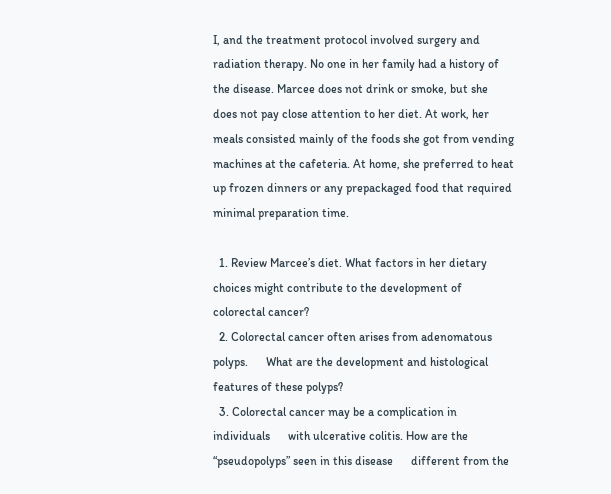I, and the treatment protocol involved surgery and radiation therapy. No one in her family had a history of the disease. Marcee does not drink or smoke, but she does not pay close attention to her diet. At work, her meals consisted mainly of the foods she got from vending machines at the cafeteria. At home, she preferred to heat up frozen dinners or any prepackaged food that required minimal preparation time.

  1. Review Marcee’s diet. What factors in her dietary      choices might contribute to the development of colorectal cancer?
  2. Colorectal cancer often arises from adenomatous polyps.      What are the development and histological features of these polyps?
  3. Colorectal cancer may be a complication in individuals      with ulcerative colitis. How are the “pseudopolyps” seen in this disease      different from the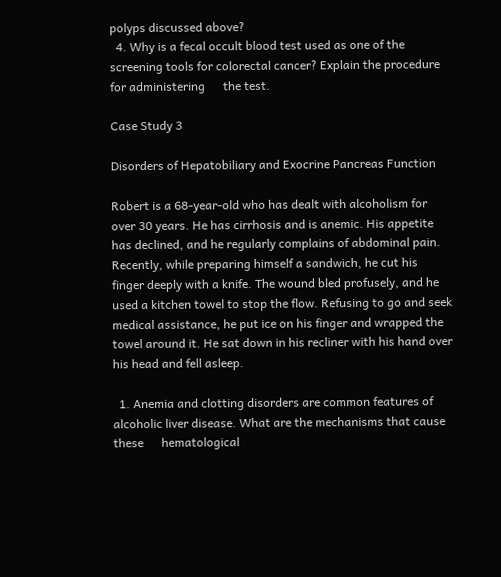polyps discussed above?
  4. Why is a fecal occult blood test used as one of the      screening tools for colorectal cancer? Explain the procedure for administering      the test.

Case Study 3

Disorders of Hepatobiliary and Exocrine Pancreas Function

Robert is a 68-year-old who has dealt with alcoholism for over 30 years. He has cirrhosis and is anemic. His appetite has declined, and he regularly complains of abdominal pain. Recently, while preparing himself a sandwich, he cut his finger deeply with a knife. The wound bled profusely, and he used a kitchen towel to stop the flow. Refusing to go and seek medical assistance, he put ice on his finger and wrapped the towel around it. He sat down in his recliner with his hand over his head and fell asleep.

  1. Anemia and clotting disorders are common features of      alcoholic liver disease. What are the mechanisms that cause these      hematological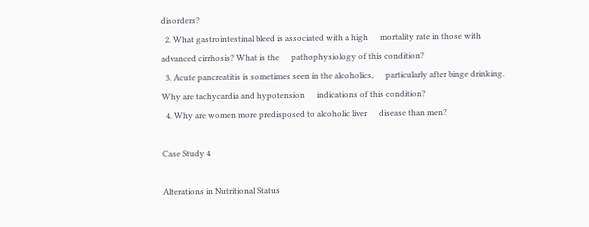disorders?
  2. What gastrointestinal bleed is associated with a high      mortality rate in those with advanced cirrhosis? What is the      pathophysiology of this condition?
  3. Acute pancreatitis is sometimes seen in the alcoholics,      particularly after binge drinking. Why are tachycardia and hypotension      indications of this condition?
  4. Why are women more predisposed to alcoholic liver      disease than men?

Case Study 4

Alterations in Nutritional Status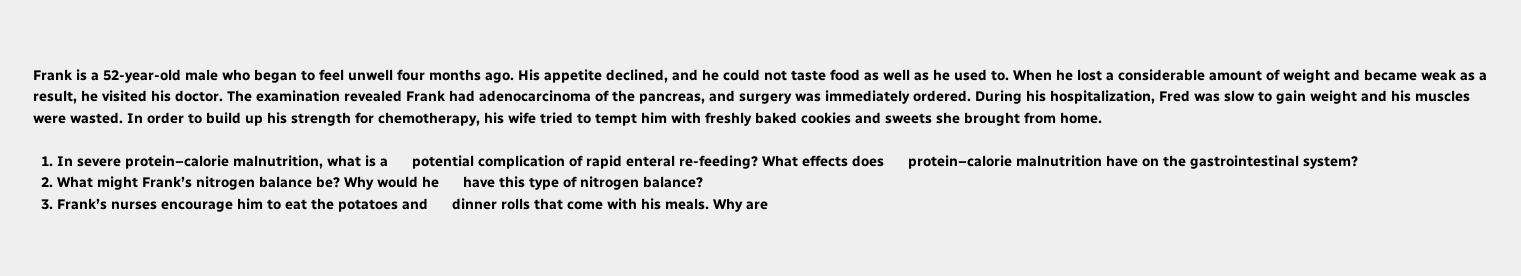Frank is a 52-year-old male who began to feel unwell four months ago. His appetite declined, and he could not taste food as well as he used to. When he lost a considerable amount of weight and became weak as a result, he visited his doctor. The examination revealed Frank had adenocarcinoma of the pancreas, and surgery was immediately ordered. During his hospitalization, Fred was slow to gain weight and his muscles were wasted. In order to build up his strength for chemotherapy, his wife tried to tempt him with freshly baked cookies and sweets she brought from home.

  1. In severe protein–calorie malnutrition, what is a      potential complication of rapid enteral re-feeding? What effects does      protein–calorie malnutrition have on the gastrointestinal system?
  2. What might Frank’s nitrogen balance be? Why would he      have this type of nitrogen balance?
  3. Frank’s nurses encourage him to eat the potatoes and      dinner rolls that come with his meals. Why are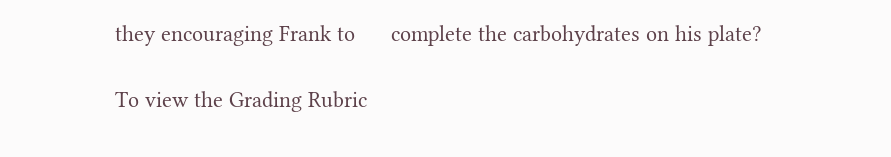they encouraging Frank to      complete the carbohydrates on his plate?

To view the Grading Rubric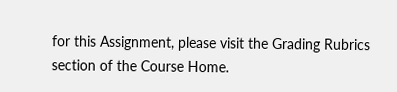for this Assignment, please visit the Grading Rubrics section of the Course Home.